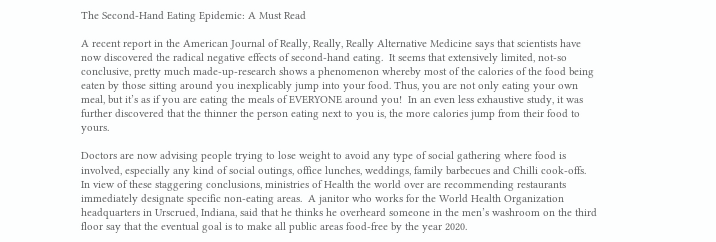The Second-Hand Eating Epidemic: A Must Read

A recent report in the American Journal of Really, Really, Really Alternative Medicine says that scientists have now discovered the radical negative effects of second-hand eating.  It seems that extensively limited, not-so conclusive, pretty much made-up-research shows a phenomenon whereby most of the calories of the food being eaten by those sitting around you inexplicably jump into your food. Thus, you are not only eating your own meal, but it’s as if you are eating the meals of EVERYONE around you!  In an even less exhaustive study, it was further discovered that the thinner the person eating next to you is, the more calories jump from their food to yours.

Doctors are now advising people trying to lose weight to avoid any type of social gathering where food is involved, especially any kind of social outings, office lunches, weddings, family barbecues and Chilli cook-offs.  In view of these staggering conclusions, ministries of Health the world over are recommending restaurants immediately designate specific non-eating areas.  A janitor who works for the World Health Organization headquarters in Urscrued, Indiana, said that he thinks he overheard someone in the men’s washroom on the third floor say that the eventual goal is to make all public areas food-free by the year 2020.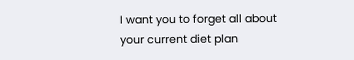I want you to forget all about your current diet plan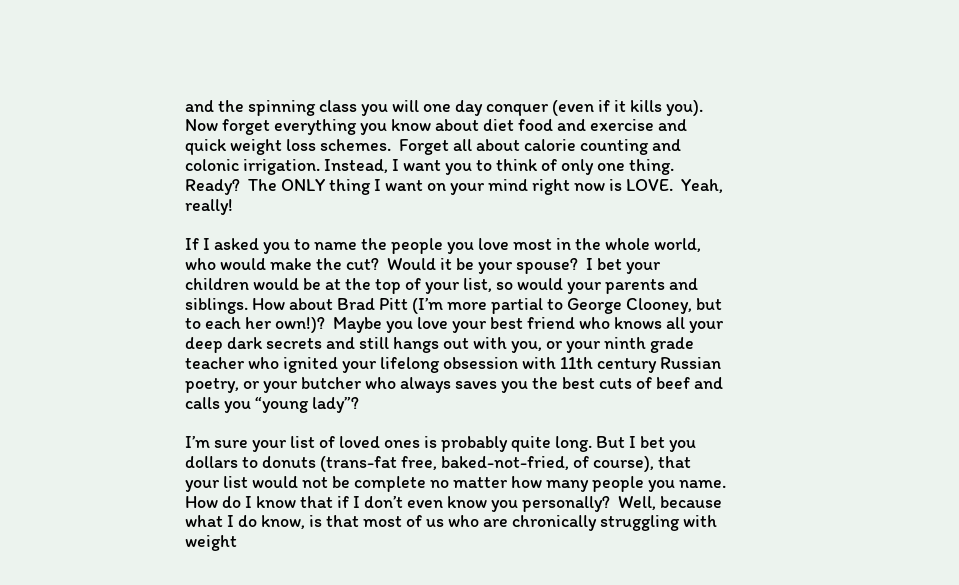and the spinning class you will one day conquer (even if it kills you).  Now forget everything you know about diet food and exercise and quick weight loss schemes.  Forget all about calorie counting and colonic irrigation. Instead, I want you to think of only one thing.   Ready?  The ONLY thing I want on your mind right now is LOVE.  Yeah, really!

If I asked you to name the people you love most in the whole world, who would make the cut?  Would it be your spouse?  I bet your children would be at the top of your list, so would your parents and siblings. How about Brad Pitt (I’m more partial to George Clooney, but to each her own!)?  Maybe you love your best friend who knows all your deep dark secrets and still hangs out with you, or your ninth grade teacher who ignited your lifelong obsession with 11th century Russian poetry, or your butcher who always saves you the best cuts of beef and calls you “young lady”?

I’m sure your list of loved ones is probably quite long. But I bet you dollars to donuts (trans-fat free, baked-not-fried, of course), that your list would not be complete no matter how many people you name.  How do I know that if I don’t even know you personally?  Well, because what I do know, is that most of us who are chronically struggling with weight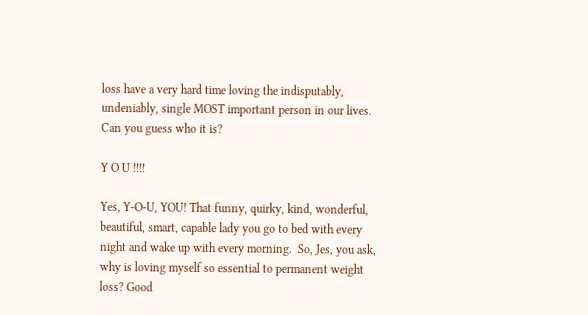loss have a very hard time loving the indisputably, undeniably, single MOST important person in our lives. Can you guess who it is?

Y O U !!!!

Yes, Y-O-U, YOU! That funny, quirky, kind, wonderful, beautiful, smart, capable lady you go to bed with every night and wake up with every morning.  So, Jes, you ask, why is loving myself so essential to permanent weight loss? Good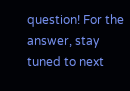question! For the answer, stay tuned to next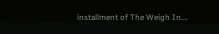installment of The Weigh In….